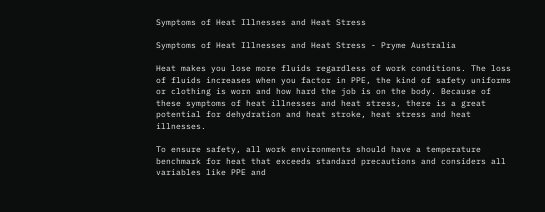Symptoms of Heat Illnesses and Heat Stress

Symptoms of Heat Illnesses and Heat Stress - Pryme Australia

Heat makes you lose more fluids regardless of work conditions. The loss of fluids increases when you factor in PPE, the kind of safety uniforms or clothing is worn and how hard the job is on the body. Because of these symptoms of heat illnesses and heat stress, there is a great potential for dehydration and heat stroke, heat stress and heat illnesses.

To ensure safety, all work environments should have a temperature benchmark for heat that exceeds standard precautions and considers all variables like PPE and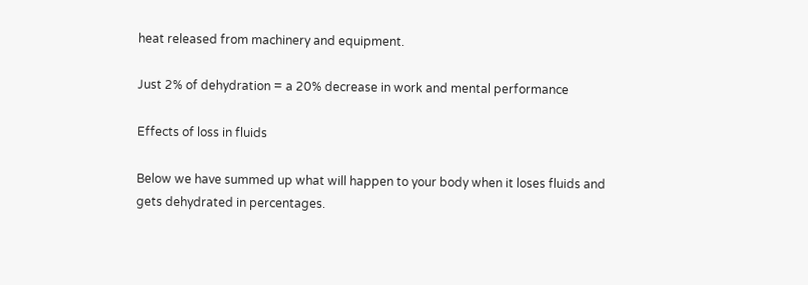heat released from machinery and equipment.

Just 2% of dehydration = a 20% decrease in work and mental performance

Effects of loss in fluids

Below we have summed up what will happen to your body when it loses fluids and gets dehydrated in percentages.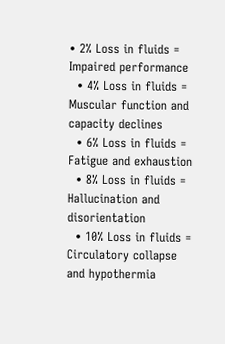• 2% Loss in fluids = Impaired performance
  • 4% Loss in fluids = Muscular function and capacity declines
  • 6% Loss in fluids = Fatigue and exhaustion
  • 8% Loss in fluids = Hallucination and disorientation
  • 10% Loss in fluids = Circulatory collapse and hypothermia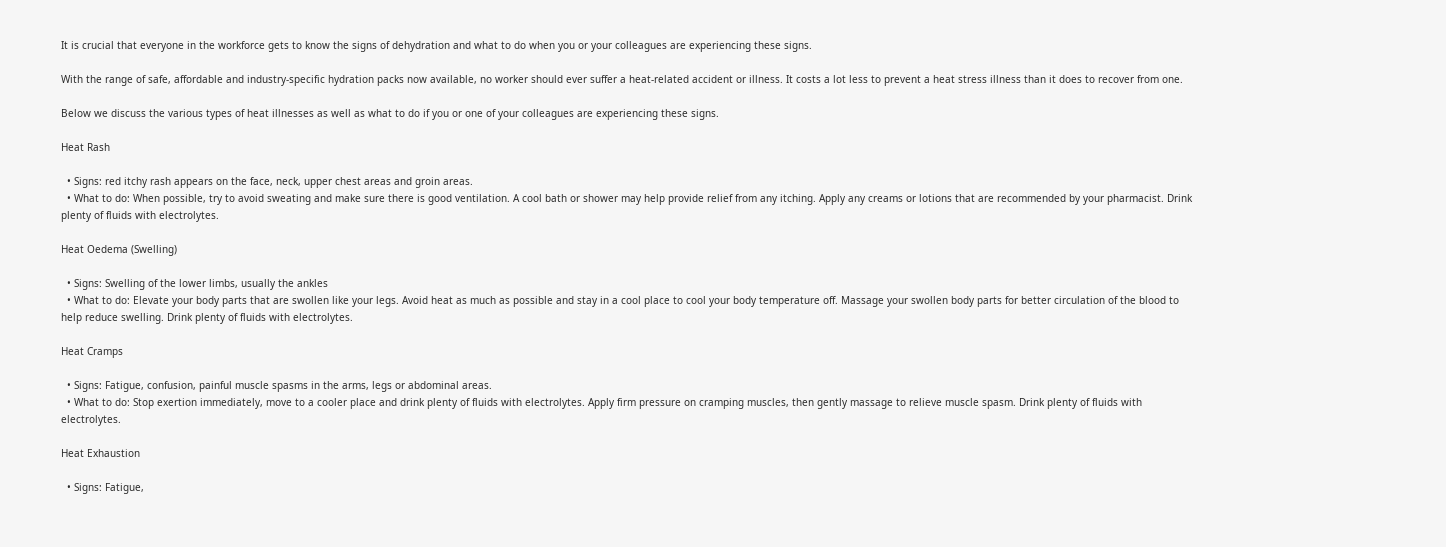It is crucial that everyone in the workforce gets to know the signs of dehydration and what to do when you or your colleagues are experiencing these signs.

With the range of safe, affordable and industry-specific hydration packs now available, no worker should ever suffer a heat-related accident or illness. It costs a lot less to prevent a heat stress illness than it does to recover from one.

Below we discuss the various types of heat illnesses as well as what to do if you or one of your colleagues are experiencing these signs.

Heat Rash

  • Signs: red itchy rash appears on the face, neck, upper chest areas and groin areas.
  • What to do: When possible, try to avoid sweating and make sure there is good ventilation. A cool bath or shower may help provide relief from any itching. Apply any creams or lotions that are recommended by your pharmacist. Drink plenty of fluids with electrolytes.

Heat Oedema (Swelling)

  • Signs: Swelling of the lower limbs, usually the ankles
  • What to do: Elevate your body parts that are swollen like your legs. Avoid heat as much as possible and stay in a cool place to cool your body temperature off. Massage your swollen body parts for better circulation of the blood to help reduce swelling. Drink plenty of fluids with electrolytes.

Heat Cramps

  • Signs: Fatigue, confusion, painful muscle spasms in the arms, legs or abdominal areas.
  • What to do: Stop exertion immediately, move to a cooler place and drink plenty of fluids with electrolytes. Apply firm pressure on cramping muscles, then gently massage to relieve muscle spasm. Drink plenty of fluids with electrolytes.

Heat Exhaustion

  • Signs: Fatigue,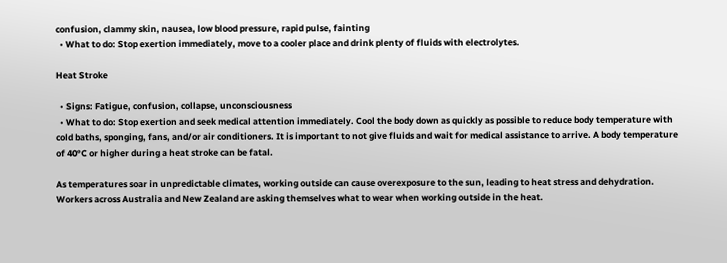confusion, clammy skin, nausea, low blood pressure, rapid pulse, fainting
  • What to do: Stop exertion immediately, move to a cooler place and drink plenty of fluids with electrolytes.

Heat Stroke

  • Signs: Fatigue, confusion, collapse, unconsciousness
  • What to do: Stop exertion and seek medical attention immediately. Cool the body down as quickly as possible to reduce body temperature with cold baths, sponging, fans, and/or air conditioners. It is important to not give fluids and wait for medical assistance to arrive. A body temperature of 40°C or higher during a heat stroke can be fatal.

As temperatures soar in unpredictable climates, working outside can cause overexposure to the sun, leading to heat stress and dehydration. Workers across Australia and New Zealand are asking themselves what to wear when working outside in the heat.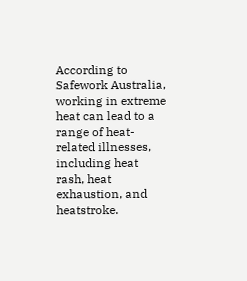According to Safework Australia, working in extreme heat can lead to a range of heat-related illnesses, including heat rash, heat exhaustion, and heatstroke.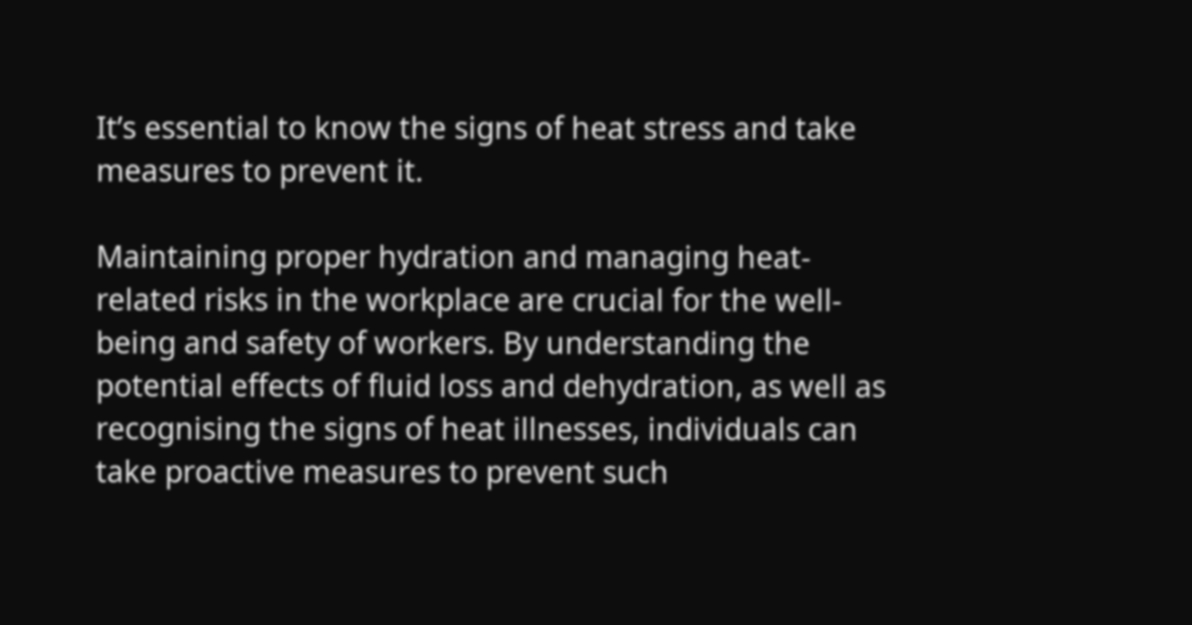It’s essential to know the signs of heat stress and take measures to prevent it.

Maintaining proper hydration and managing heat-related risks in the workplace are crucial for the well-being and safety of workers. By understanding the potential effects of fluid loss and dehydration, as well as recognising the signs of heat illnesses, individuals can take proactive measures to prevent such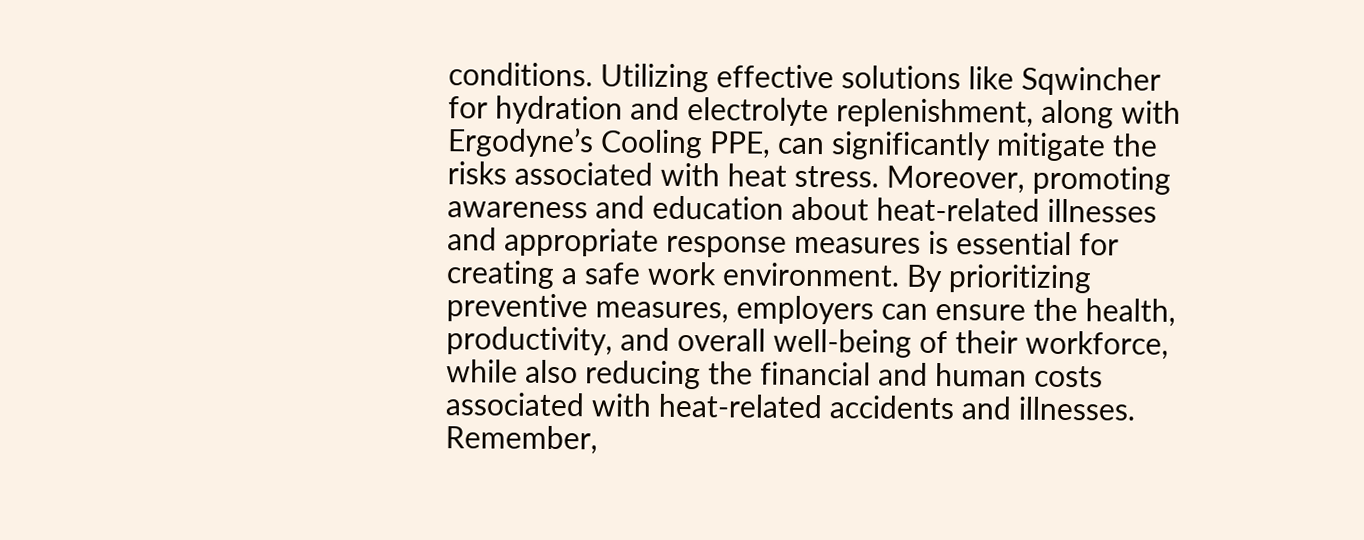conditions. Utilizing effective solutions like Sqwincher for hydration and electrolyte replenishment, along with Ergodyne’s Cooling PPE, can significantly mitigate the risks associated with heat stress. Moreover, promoting awareness and education about heat-related illnesses and appropriate response measures is essential for creating a safe work environment. By prioritizing preventive measures, employers can ensure the health, productivity, and overall well-being of their workforce, while also reducing the financial and human costs associated with heat-related accidents and illnesses. Remember,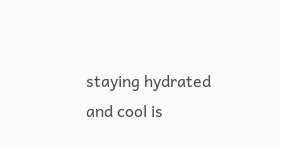staying hydrated and cool is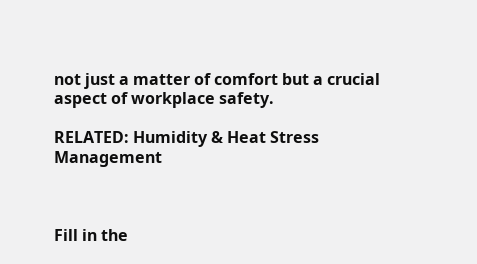not just a matter of comfort but a crucial aspect of workplace safety.

RELATED: Humidity & Heat Stress Management



Fill in the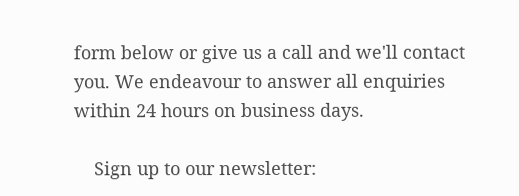form below or give us a call and we'll contact you. We endeavour to answer all enquiries within 24 hours on business days.

    Sign up to our newsletter: